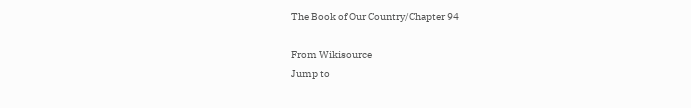The Book of Our Country/Chapter 94

From Wikisource
Jump to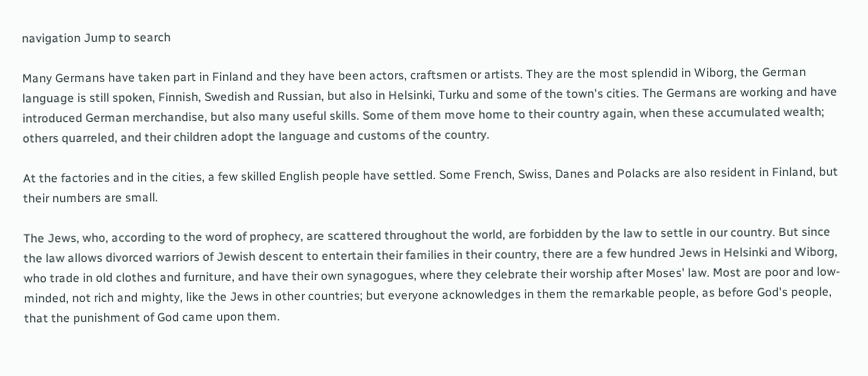navigation Jump to search

Many Germans have taken part in Finland and they have been actors, craftsmen or artists. They are the most splendid in Wiborg, the German language is still spoken, Finnish, Swedish and Russian, but also in Helsinki, Turku and some of the town's cities. The Germans are working and have introduced German merchandise, but also many useful skills. Some of them move home to their country again, when these accumulated wealth; others quarreled, and their children adopt the language and customs of the country.

At the factories and in the cities, a few skilled English people have settled. Some French, Swiss, Danes and Polacks are also resident in Finland, but their numbers are small.

The Jews, who, according to the word of prophecy, are scattered throughout the world, are forbidden by the law to settle in our country. But since the law allows divorced warriors of Jewish descent to entertain their families in their country, there are a few hundred Jews in Helsinki and Wiborg, who trade in old clothes and furniture, and have their own synagogues, where they celebrate their worship after Moses' law. Most are poor and low-minded, not rich and mighty, like the Jews in other countries; but everyone acknowledges in them the remarkable people, as before God's people, that the punishment of God came upon them.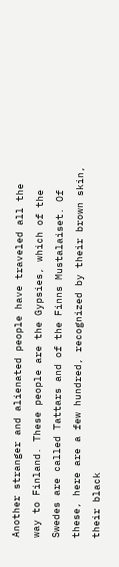Another stranger and alienated people have traveled all the way to Finland. These people are the Gypsies, which of the Swedes are called Tattars and of the Finns Mustalaiset. Of these, here are a few hundred, recognized by their brown skin, their black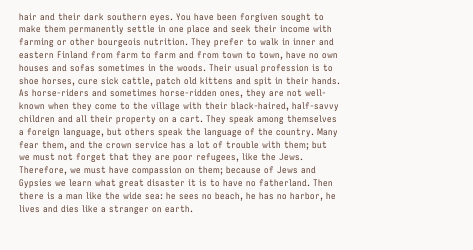hair and their dark southern eyes. You have been forgiven sought to make them permanently settle in one place and seek their income with farming or other bourgeois nutrition. They prefer to walk in inner and eastern Finland from farm to farm and from town to town, have no own houses and sofas sometimes in the woods. Their usual profession is to shoe horses, cure sick cattle, patch old kittens and spit in their hands. As horse-riders and sometimes horse-ridden ones, they are not well-known when they come to the village with their black-haired, half-savvy children and all their property on a cart. They speak among themselves a foreign language, but others speak the language of the country. Many fear them, and the crown service has a lot of trouble with them; but we must not forget that they are poor refugees, like the Jews. Therefore, we must have compassion on them; because of Jews and Gypsies we learn what great disaster it is to have no fatherland. Then there is a man like the wide sea: he sees no beach, he has no harbor, he lives and dies like a stranger on earth.